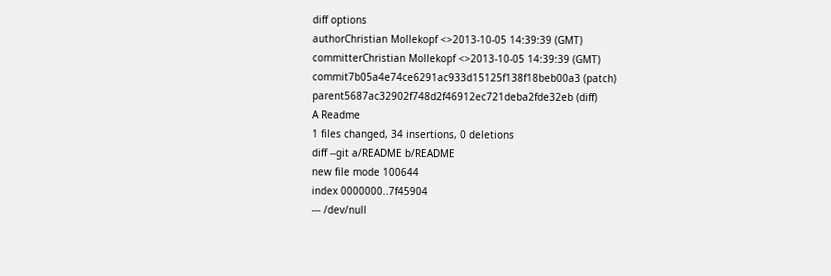diff options
authorChristian Mollekopf <>2013-10-05 14:39:39 (GMT)
committerChristian Mollekopf <>2013-10-05 14:39:39 (GMT)
commit7b05a4e74ce6291ac933d15125f138f18beb00a3 (patch)
parent5687ac32902f748d2f46912ec721deba2fde32eb (diff)
A Readme
1 files changed, 34 insertions, 0 deletions
diff --git a/README b/README
new file mode 100644
index 0000000..7f45904
--- /dev/null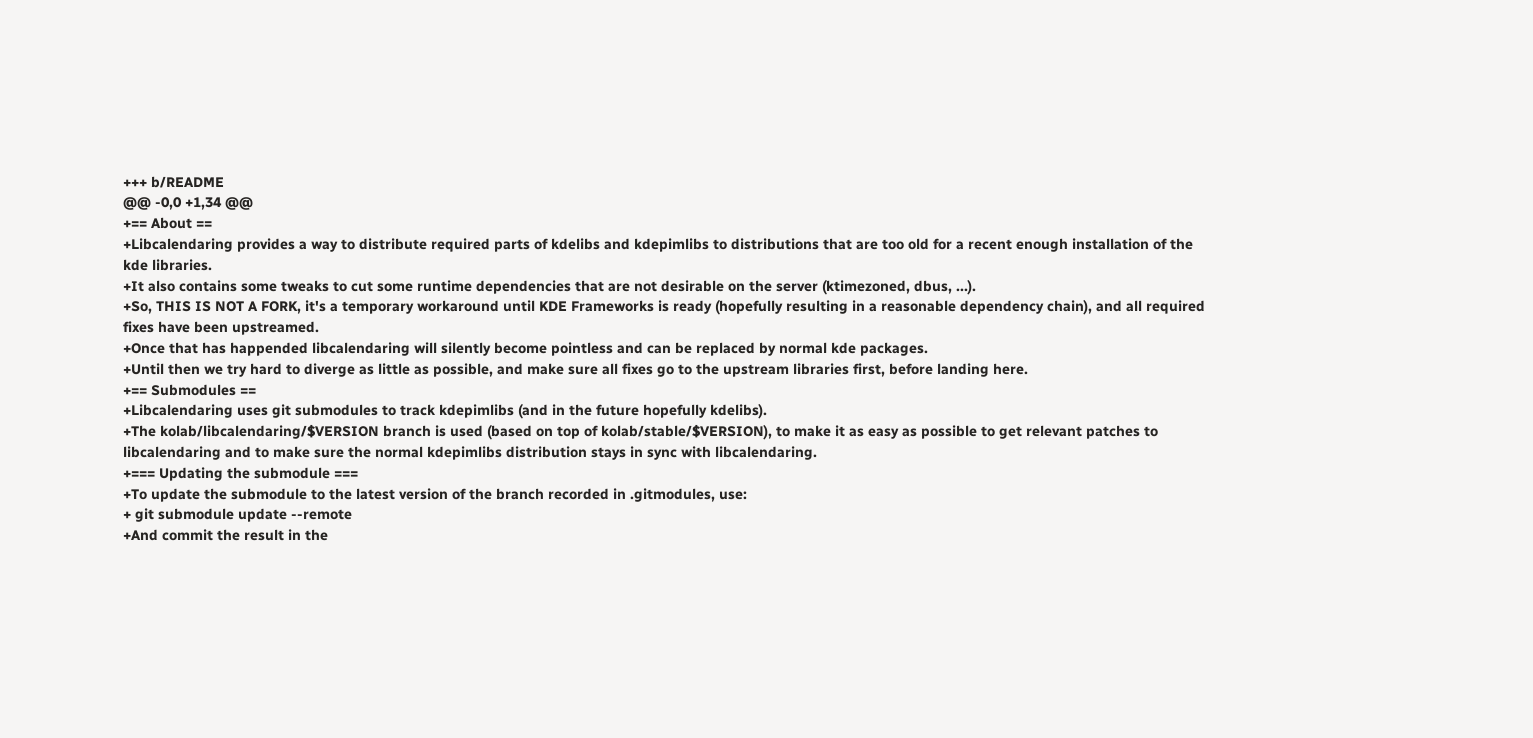+++ b/README
@@ -0,0 +1,34 @@
+== About ==
+Libcalendaring provides a way to distribute required parts of kdelibs and kdepimlibs to distributions that are too old for a recent enough installation of the kde libraries.
+It also contains some tweaks to cut some runtime dependencies that are not desirable on the server (ktimezoned, dbus, ...).
+So, THIS IS NOT A FORK, it's a temporary workaround until KDE Frameworks is ready (hopefully resulting in a reasonable dependency chain), and all required fixes have been upstreamed.
+Once that has happended libcalendaring will silently become pointless and can be replaced by normal kde packages.
+Until then we try hard to diverge as little as possible, and make sure all fixes go to the upstream libraries first, before landing here.
+== Submodules ==
+Libcalendaring uses git submodules to track kdepimlibs (and in the future hopefully kdelibs).
+The kolab/libcalendaring/$VERSION branch is used (based on top of kolab/stable/$VERSION), to make it as easy as possible to get relevant patches to libcalendaring and to make sure the normal kdepimlibs distribution stays in sync with libcalendaring.
+=== Updating the submodule ===
+To update the submodule to the latest version of the branch recorded in .gitmodules, use:
+ git submodule update --remote
+And commit the result in the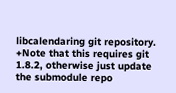libcalendaring git repository.
+Note that this requires git 1.8.2, otherwise just update the submodule repo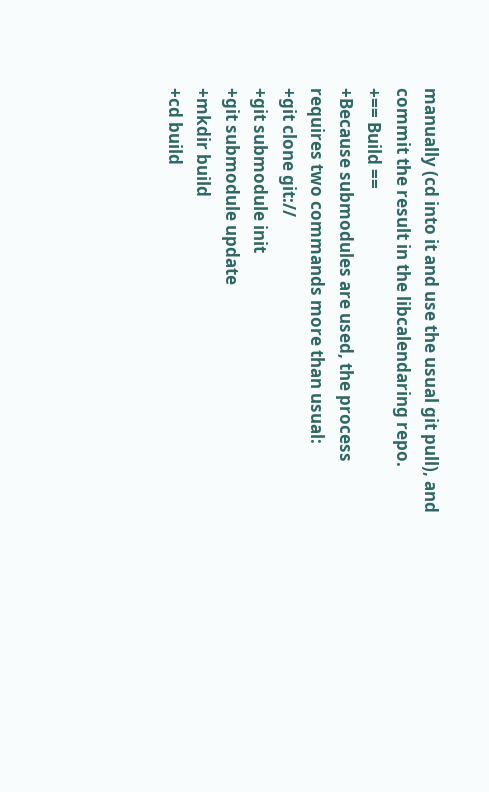manually (cd into it and use the usual git pull), and commit the result in the libcalendaring repo.
+== Build ==
+Because submodules are used, the process requires two commands more than usual:
+git clone git://
+git submodule init
+git submodule update
+mkdir build
+cd build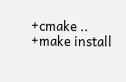+cmake ..
+make install